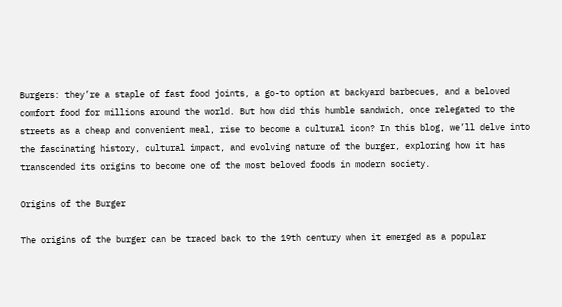Burgers: they’re a staple of fast food joints, a go-to option at backyard barbecues, and a beloved comfort food for millions around the world. But how did this humble sandwich, once relegated to the streets as a cheap and convenient meal, rise to become a cultural icon? In this blog, we’ll delve into the fascinating history, cultural impact, and evolving nature of the burger, exploring how it has transcended its origins to become one of the most beloved foods in modern society.

Origins of the Burger

The origins of the burger can be traced back to the 19th century when it emerged as a popular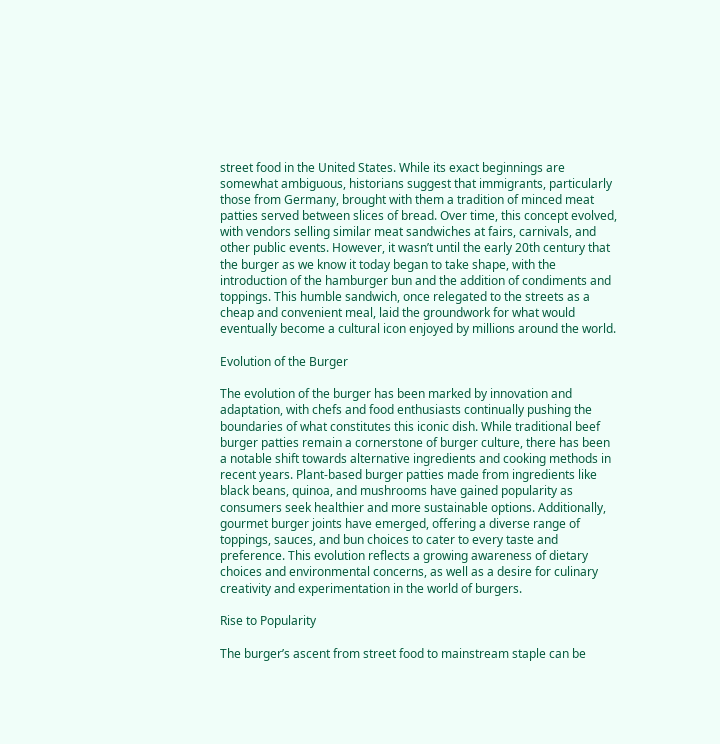street food in the United States. While its exact beginnings are somewhat ambiguous, historians suggest that immigrants, particularly those from Germany, brought with them a tradition of minced meat patties served between slices of bread. Over time, this concept evolved, with vendors selling similar meat sandwiches at fairs, carnivals, and other public events. However, it wasn’t until the early 20th century that the burger as we know it today began to take shape, with the introduction of the hamburger bun and the addition of condiments and toppings. This humble sandwich, once relegated to the streets as a cheap and convenient meal, laid the groundwork for what would eventually become a cultural icon enjoyed by millions around the world.

Evolution of the Burger

The evolution of the burger has been marked by innovation and adaptation, with chefs and food enthusiasts continually pushing the boundaries of what constitutes this iconic dish. While traditional beef burger patties remain a cornerstone of burger culture, there has been a notable shift towards alternative ingredients and cooking methods in recent years. Plant-based burger patties made from ingredients like black beans, quinoa, and mushrooms have gained popularity as consumers seek healthier and more sustainable options. Additionally, gourmet burger joints have emerged, offering a diverse range of toppings, sauces, and bun choices to cater to every taste and preference. This evolution reflects a growing awareness of dietary choices and environmental concerns, as well as a desire for culinary creativity and experimentation in the world of burgers.

Rise to Popularity

The burger’s ascent from street food to mainstream staple can be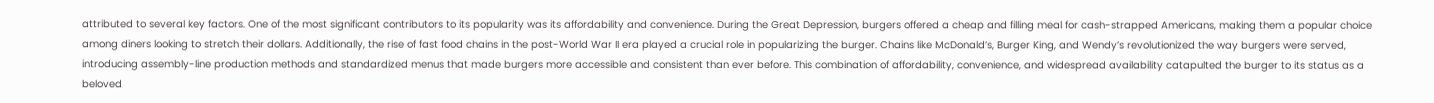attributed to several key factors. One of the most significant contributors to its popularity was its affordability and convenience. During the Great Depression, burgers offered a cheap and filling meal for cash-strapped Americans, making them a popular choice among diners looking to stretch their dollars. Additionally, the rise of fast food chains in the post-World War II era played a crucial role in popularizing the burger. Chains like McDonald’s, Burger King, and Wendy’s revolutionized the way burgers were served, introducing assembly-line production methods and standardized menus that made burgers more accessible and consistent than ever before. This combination of affordability, convenience, and widespread availability catapulted the burger to its status as a beloved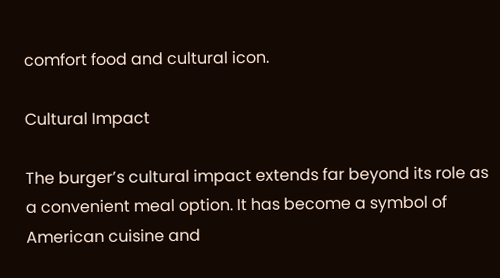comfort food and cultural icon.

Cultural Impact

The burger’s cultural impact extends far beyond its role as a convenient meal option. It has become a symbol of American cuisine and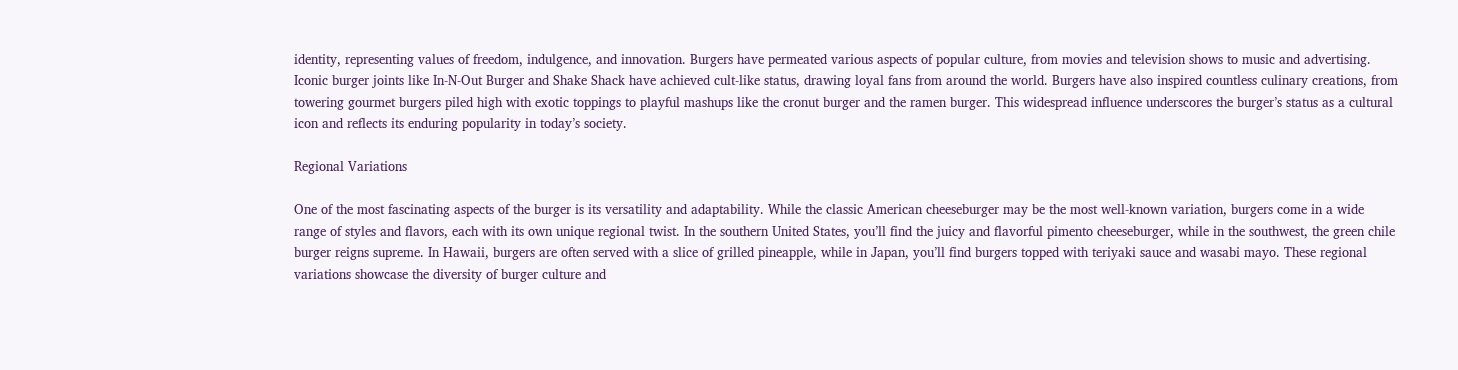identity, representing values of freedom, indulgence, and innovation. Burgers have permeated various aspects of popular culture, from movies and television shows to music and advertising. Iconic burger joints like In-N-Out Burger and Shake Shack have achieved cult-like status, drawing loyal fans from around the world. Burgers have also inspired countless culinary creations, from towering gourmet burgers piled high with exotic toppings to playful mashups like the cronut burger and the ramen burger. This widespread influence underscores the burger’s status as a cultural icon and reflects its enduring popularity in today’s society.

Regional Variations

One of the most fascinating aspects of the burger is its versatility and adaptability. While the classic American cheeseburger may be the most well-known variation, burgers come in a wide range of styles and flavors, each with its own unique regional twist. In the southern United States, you’ll find the juicy and flavorful pimento cheeseburger, while in the southwest, the green chile burger reigns supreme. In Hawaii, burgers are often served with a slice of grilled pineapple, while in Japan, you’ll find burgers topped with teriyaki sauce and wasabi mayo. These regional variations showcase the diversity of burger culture and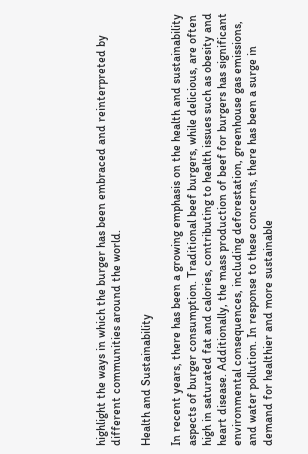highlight the ways in which the burger has been embraced and reinterpreted by different communities around the world.

Health and Sustainability

In recent years, there has been a growing emphasis on the health and sustainability aspects of burger consumption. Traditional beef burgers, while delicious, are often high in saturated fat and calories, contributing to health issues such as obesity and heart disease. Additionally, the mass production of beef for burgers has significant environmental consequences, including deforestation, greenhouse gas emissions, and water pollution. In response to these concerns, there has been a surge in demand for healthier and more sustainable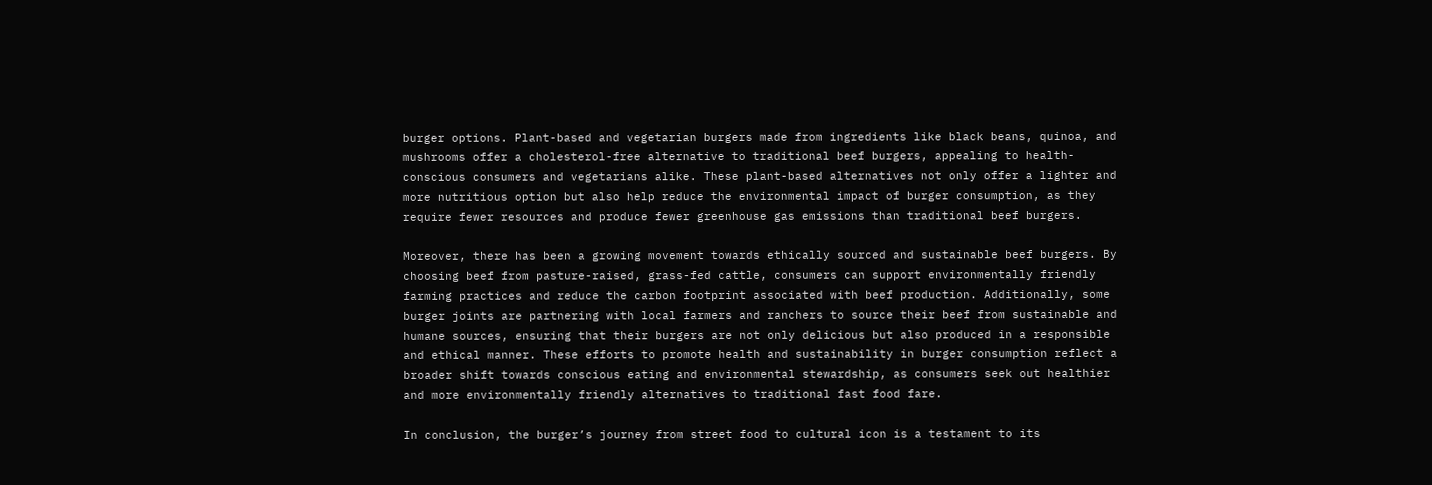burger options. Plant-based and vegetarian burgers made from ingredients like black beans, quinoa, and mushrooms offer a cholesterol-free alternative to traditional beef burgers, appealing to health-conscious consumers and vegetarians alike. These plant-based alternatives not only offer a lighter and more nutritious option but also help reduce the environmental impact of burger consumption, as they require fewer resources and produce fewer greenhouse gas emissions than traditional beef burgers.

Moreover, there has been a growing movement towards ethically sourced and sustainable beef burgers. By choosing beef from pasture-raised, grass-fed cattle, consumers can support environmentally friendly farming practices and reduce the carbon footprint associated with beef production. Additionally, some burger joints are partnering with local farmers and ranchers to source their beef from sustainable and humane sources, ensuring that their burgers are not only delicious but also produced in a responsible and ethical manner. These efforts to promote health and sustainability in burger consumption reflect a broader shift towards conscious eating and environmental stewardship, as consumers seek out healthier and more environmentally friendly alternatives to traditional fast food fare.

In conclusion, the burger’s journey from street food to cultural icon is a testament to its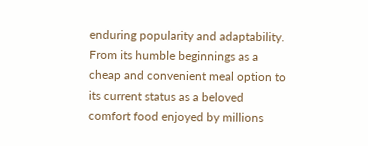enduring popularity and adaptability. From its humble beginnings as a cheap and convenient meal option to its current status as a beloved comfort food enjoyed by millions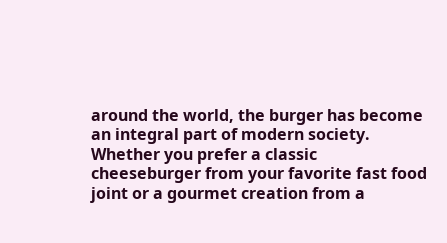around the world, the burger has become an integral part of modern society. Whether you prefer a classic cheeseburger from your favorite fast food joint or a gourmet creation from a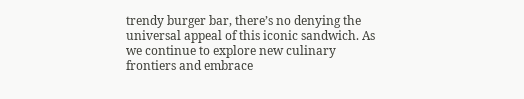trendy burger bar, there’s no denying the universal appeal of this iconic sandwich. As we continue to explore new culinary frontiers and embrace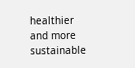healthier and more sustainable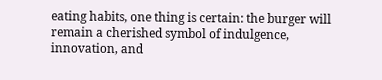eating habits, one thing is certain: the burger will remain a cherished symbol of indulgence, innovation, and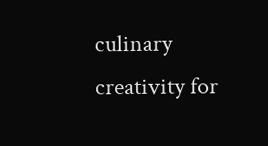culinary creativity for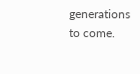generations to come.